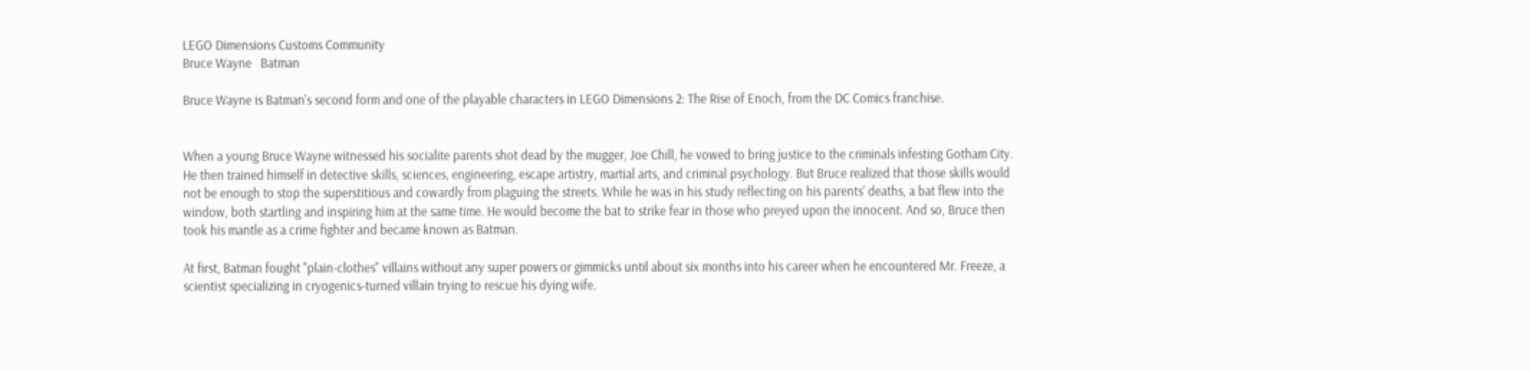LEGO Dimensions Customs Community
Bruce Wayne   Batman

Bruce Wayne is Batman's second form and one of the playable characters in LEGO Dimensions 2: The Rise of Enoch, from the DC Comics franchise.


When a young Bruce Wayne witnessed his socialite parents shot dead by the mugger, Joe Chill, he vowed to bring justice to the criminals infesting Gotham City. He then trained himself in detective skills, sciences, engineering, escape artistry, martial arts, and criminal psychology. But Bruce realized that those skills would not be enough to stop the superstitious and cowardly from plaguing the streets. While he was in his study reflecting on his parents' deaths, a bat flew into the window, both startling and inspiring him at the same time. He would become the bat to strike fear in those who preyed upon the innocent. And so, Bruce then took his mantle as a crime fighter and became known as Batman.

At first, Batman fought "plain-clothes" villains without any super powers or gimmicks until about six months into his career when he encountered Mr. Freeze, a scientist specializing in cryogenics-turned villain trying to rescue his dying wife.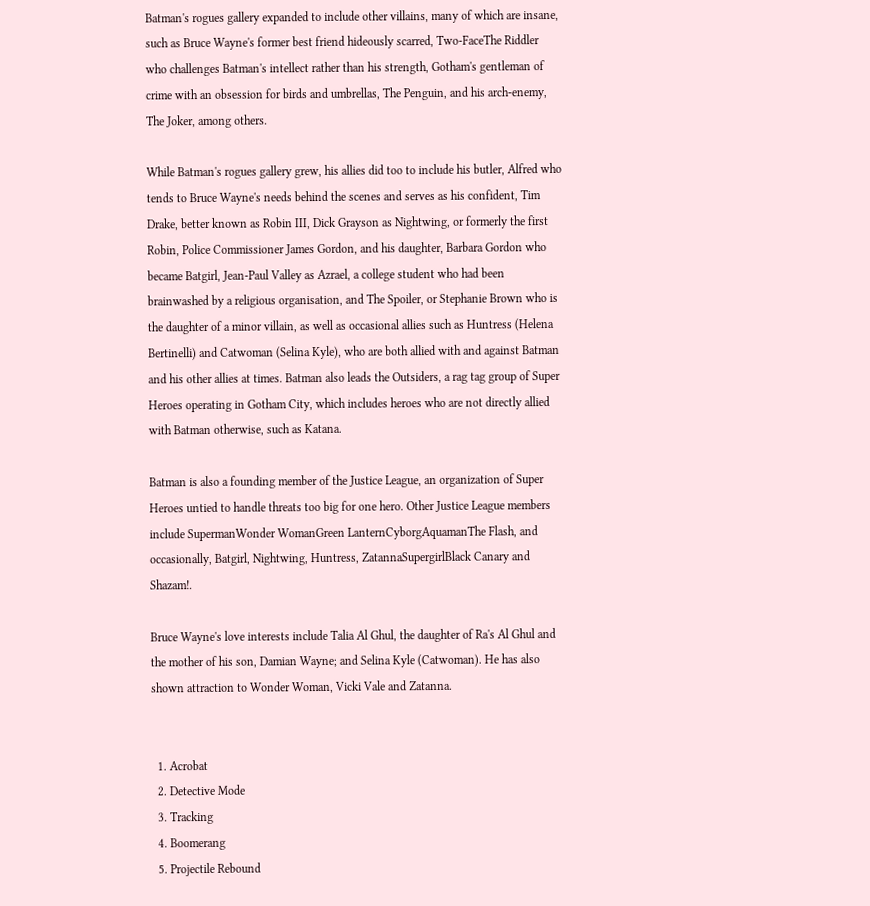Batman's rogues gallery expanded to include other villains, many of which are insane, such as Bruce Wayne's former best friend hideously scarred, Two-FaceThe Riddler who challenges Batman's intellect rather than his strength, Gotham's gentleman of crime with an obsession for birds and umbrellas, The Penguin, and his arch-enemy, The Joker, among others.

While Batman's rogues gallery grew, his allies did too to include his butler, Alfred who tends to Bruce Wayne's needs behind the scenes and serves as his confident, Tim Drake, better known as Robin III, Dick Grayson as Nightwing, or formerly the first Robin, Police Commissioner James Gordon, and his daughter, Barbara Gordon who became Batgirl, Jean-Paul Valley as Azrael, a college student who had been brainwashed by a religious organisation, and The Spoiler, or Stephanie Brown who is the daughter of a minor villain, as well as occasional allies such as Huntress (Helena Bertinelli) and Catwoman (Selina Kyle), who are both allied with and against Batman and his other allies at times. Batman also leads the Outsiders, a rag tag group of Super Heroes operating in Gotham City, which includes heroes who are not directly allied with Batman otherwise, such as Katana.

Batman is also a founding member of the Justice League, an organization of Super Heroes untied to handle threats too big for one hero. Other Justice League members include SupermanWonder WomanGreen LanternCyborgAquamanThe Flash, and occasionally, Batgirl, Nightwing, Huntress, ZatannaSupergirlBlack Canary and Shazam!.

Bruce Wayne's love interests include Talia Al Ghul, the daughter of Ra's Al Ghul and the mother of his son, Damian Wayne; and Selina Kyle (Catwoman). He has also shown attraction to Wonder Woman, Vicki Vale and Zatanna.


  1. Acrobat
  2. Detective Mode
  3. Tracking
  4. Boomerang
  5. Projectile Rebound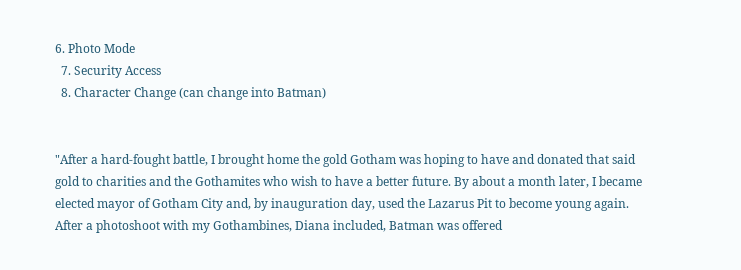6. Photo Mode
  7. Security Access
  8. Character Change (can change into Batman)


"After a hard-fought battle, I brought home the gold Gotham was hoping to have and donated that said gold to charities and the Gothamites who wish to have a better future. By about a month later, I became elected mayor of Gotham City and, by inauguration day, used the Lazarus Pit to become young again. After a photoshoot with my Gothambines, Diana included, Batman was offered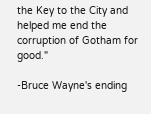the Key to the City and helped me end the corruption of Gotham for good."

-Bruce Wayne's ending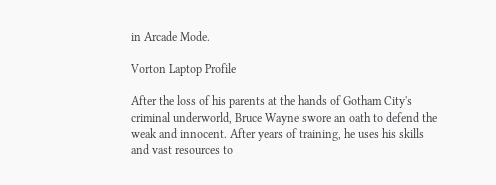in Arcade Mode.

Vorton Laptop Profile

After the loss of his parents at the hands of Gotham City's criminal underworld, Bruce Wayne swore an oath to defend the weak and innocent. After years of training, he uses his skills and vast resources to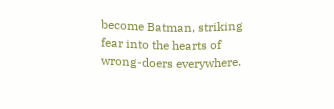become Batman, striking fear into the hearts of wrong-doers everywhere.